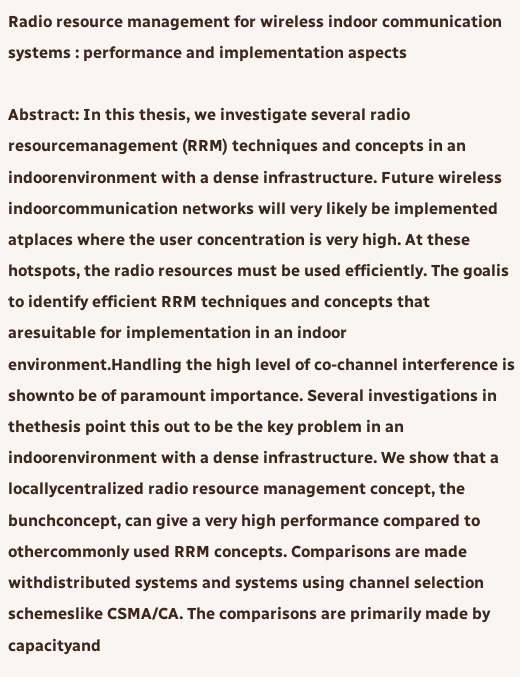Radio resource management for wireless indoor communication systems : performance and implementation aspects

Abstract: In this thesis, we investigate several radio resourcemanagement (RRM) techniques and concepts in an indoorenvironment with a dense infrastructure. Future wireless indoorcommunication networks will very likely be implemented atplaces where the user concentration is very high. At these hotspots, the radio resources must be used efficiently. The goalis to identify efficient RRM techniques and concepts that aresuitable for implementation in an indoor environment.Handling the high level of co-channel interference is shownto be of paramount importance. Several investigations in thethesis point this out to be the key problem in an indoorenvironment with a dense infrastructure. We show that a locallycentralized radio resource management concept, the bunchconcept, can give a very high performance compared to othercommonly used RRM concepts. Comparisons are made withdistributed systems and systems using channel selection schemeslike CSMA/CA. The comparisons are primarily made by capacityand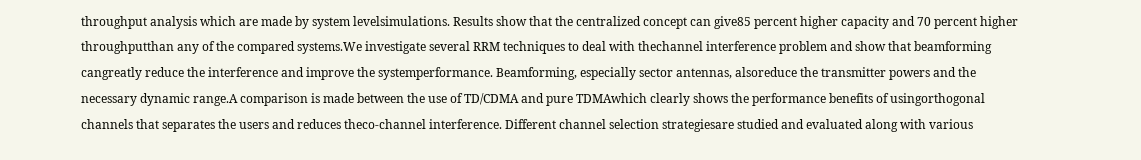throughput analysis which are made by system levelsimulations. Results show that the centralized concept can give85 percent higher capacity and 70 percent higher throughputthan any of the compared systems.We investigate several RRM techniques to deal with thechannel interference problem and show that beamforming cangreatly reduce the interference and improve the systemperformance. Beamforming, especially sector antennas, alsoreduce the transmitter powers and the necessary dynamic range.A comparison is made between the use of TD/CDMA and pure TDMAwhich clearly shows the performance benefits of usingorthogonal channels that separates the users and reduces theco-channel interference. Different channel selection strategiesare studied and evaluated along with various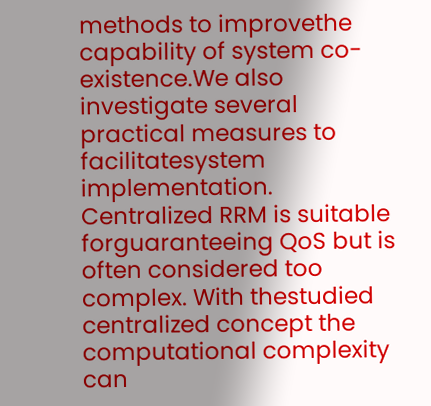methods to improvethe capability of system co-existence.We also investigate several practical measures to facilitatesystem implementation. Centralized RRM is suitable forguaranteeing QoS but is often considered too complex. With thestudied centralized concept the computational complexity can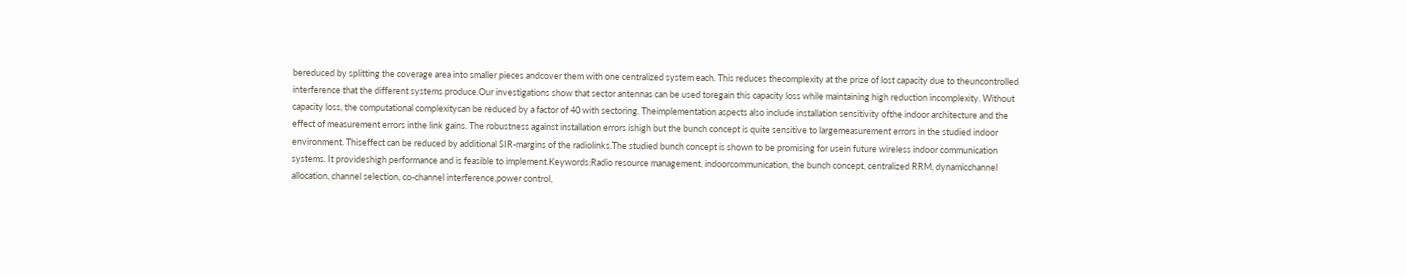bereduced by splitting the coverage area into smaller pieces andcover them with one centralized system each. This reduces thecomplexity at the prize of lost capacity due to theuncontrolled interference that the different systems produce.Our investigations show that sector antennas can be used toregain this capacity loss while maintaining high reduction incomplexity. Without capacity loss, the computational complexitycan be reduced by a factor of 40 with sectoring. Theimplementation aspects also include installation sensitivity ofthe indoor architecture and the effect of measurement errors inthe link gains. The robustness against installation errors ishigh but the bunch concept is quite sensitive to largemeasurement errors in the studied indoor environment. Thiseffect can be reduced by additional SIR-margins of the radiolinks.The studied bunch concept is shown to be promising for usein future wireless indoor communication systems. It provideshigh performance and is feasible to implement.Keywords:Radio resource management, indoorcommunication, the bunch concept, centralized RRM, dynamicchannel allocation, channel selection, co-channel interference,power control,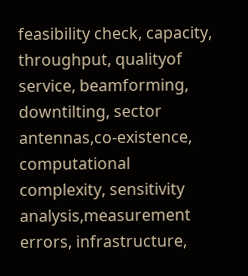feasibility check, capacity, throughput, qualityof service, beamforming, downtilting, sector antennas,co-existence, computational complexity, sensitivity analysis,measurement errors, infrastructure,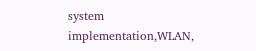system implementation,WLAN,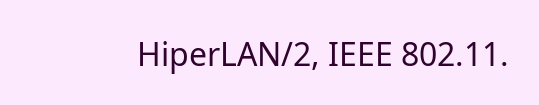HiperLAN/2, IEEE 802.11.